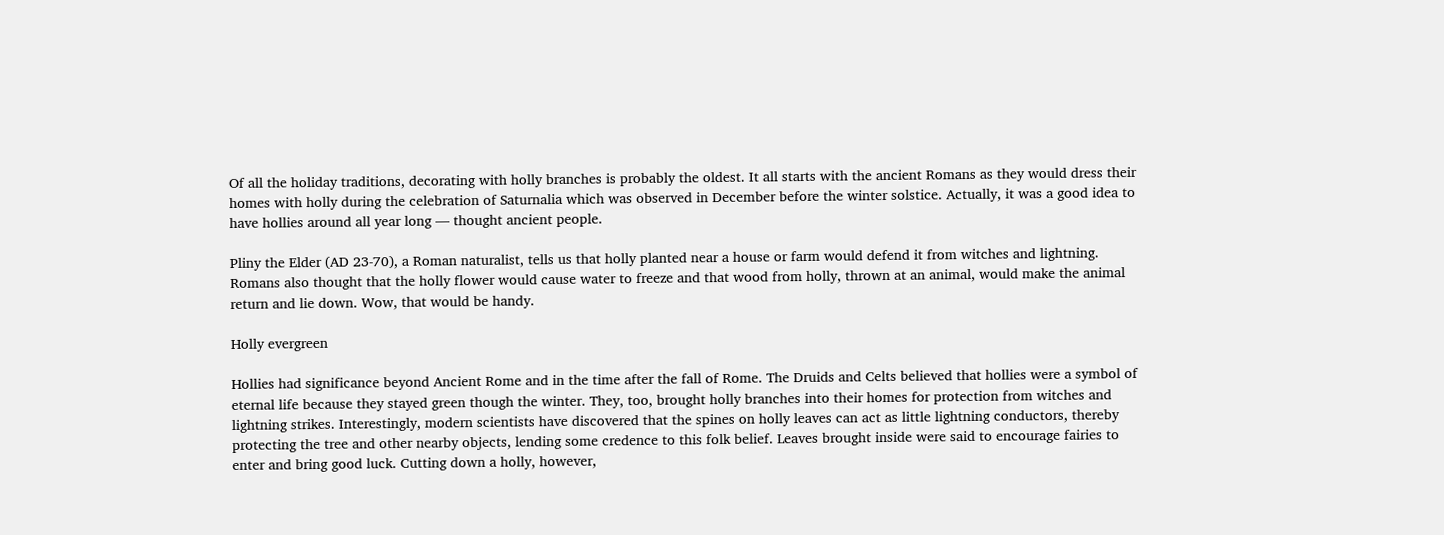Of all the holiday traditions, decorating with holly branches is probably the oldest. It all starts with the ancient Romans as they would dress their homes with holly during the celebration of Saturnalia which was observed in December before the winter solstice. Actually, it was a good idea to have hollies around all year long — thought ancient people.

Pliny the Elder (AD 23-70), a Roman naturalist, tells us that holly planted near a house or farm would defend it from witches and lightning. Romans also thought that the holly flower would cause water to freeze and that wood from holly, thrown at an animal, would make the animal return and lie down. Wow, that would be handy.

Holly evergreen

Hollies had significance beyond Ancient Rome and in the time after the fall of Rome. The Druids and Celts believed that hollies were a symbol of eternal life because they stayed green though the winter. They, too, brought holly branches into their homes for protection from witches and lightning strikes. Interestingly, modern scientists have discovered that the spines on holly leaves can act as little lightning conductors, thereby protecting the tree and other nearby objects, lending some credence to this folk belief. Leaves brought inside were said to encourage fairies to enter and bring good luck. Cutting down a holly, however,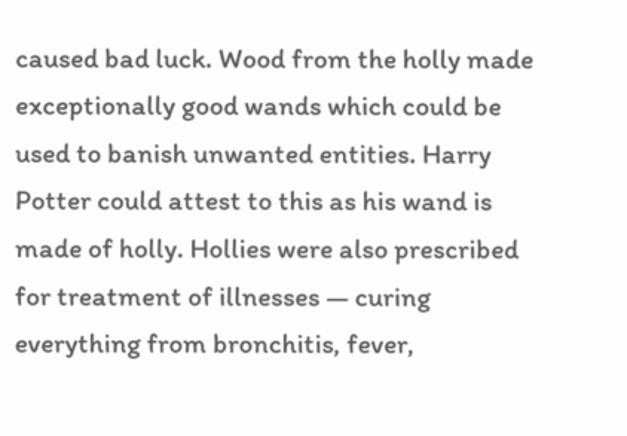caused bad luck. Wood from the holly made exceptionally good wands which could be used to banish unwanted entities. Harry Potter could attest to this as his wand is made of holly. Hollies were also prescribed for treatment of illnesses — curing everything from bronchitis, fever,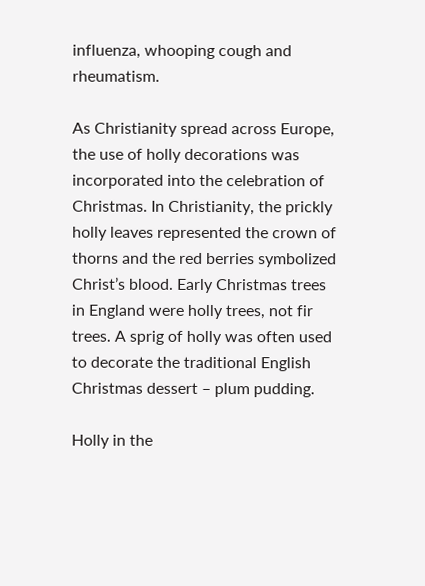influenza, whooping cough and rheumatism.

As Christianity spread across Europe, the use of holly decorations was incorporated into the celebration of Christmas. In Christianity, the prickly holly leaves represented the crown of thorns and the red berries symbolized Christ’s blood. Early Christmas trees in England were holly trees, not fir trees. A sprig of holly was often used to decorate the traditional English Christmas dessert – plum pudding.

Holly in the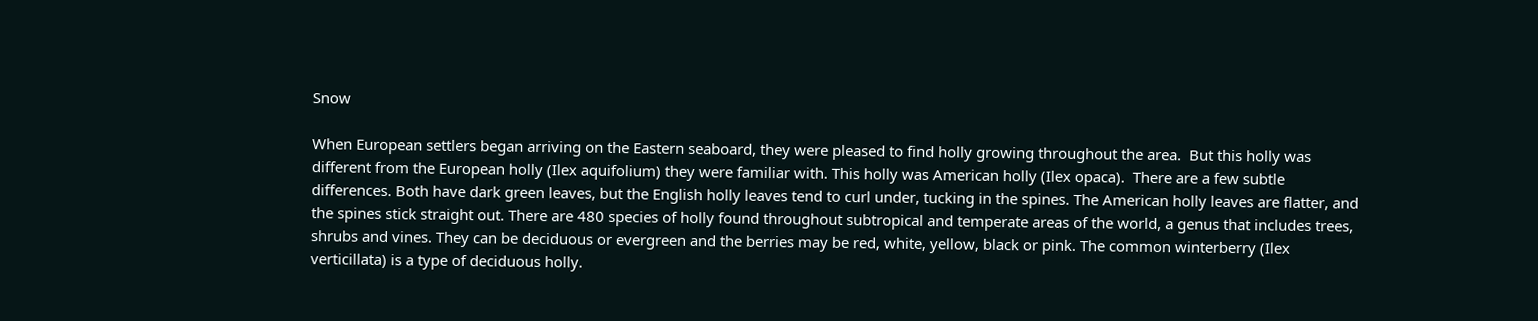Snow

When European settlers began arriving on the Eastern seaboard, they were pleased to find holly growing throughout the area.  But this holly was different from the European holly (Ilex aquifolium) they were familiar with. This holly was American holly (Ilex opaca).  There are a few subtle differences. Both have dark green leaves, but the English holly leaves tend to curl under, tucking in the spines. The American holly leaves are flatter, and the spines stick straight out. There are 480 species of holly found throughout subtropical and temperate areas of the world, a genus that includes trees, shrubs and vines. They can be deciduous or evergreen and the berries may be red, white, yellow, black or pink. The common winterberry (Ilex verticillata) is a type of deciduous holly.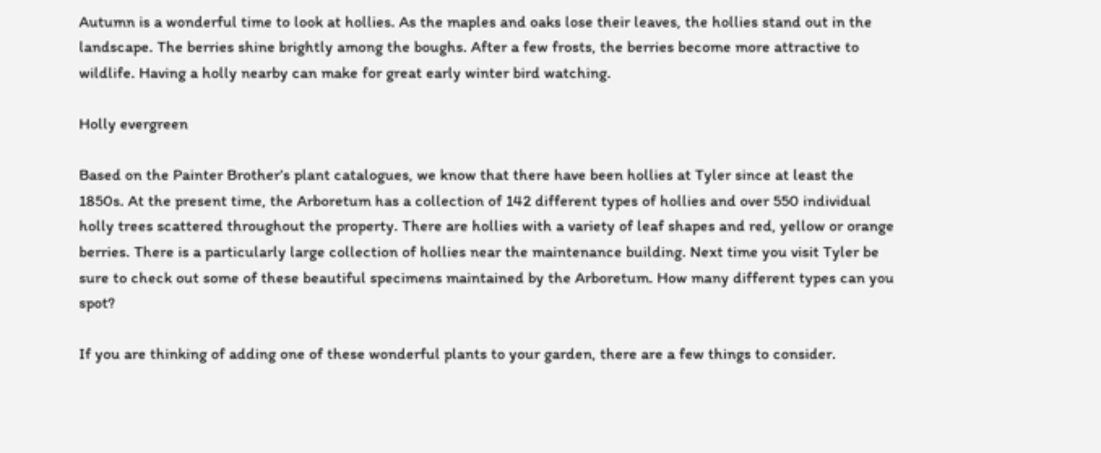Autumn is a wonderful time to look at hollies. As the maples and oaks lose their leaves, the hollies stand out in the landscape. The berries shine brightly among the boughs. After a few frosts, the berries become more attractive to wildlife. Having a holly nearby can make for great early winter bird watching.

Holly evergreen

Based on the Painter Brother’s plant catalogues, we know that there have been hollies at Tyler since at least the 1850s. At the present time, the Arboretum has a collection of 142 different types of hollies and over 550 individual holly trees scattered throughout the property. There are hollies with a variety of leaf shapes and red, yellow or orange berries. There is a particularly large collection of hollies near the maintenance building. Next time you visit Tyler be sure to check out some of these beautiful specimens maintained by the Arboretum. How many different types can you spot?

If you are thinking of adding one of these wonderful plants to your garden, there are a few things to consider.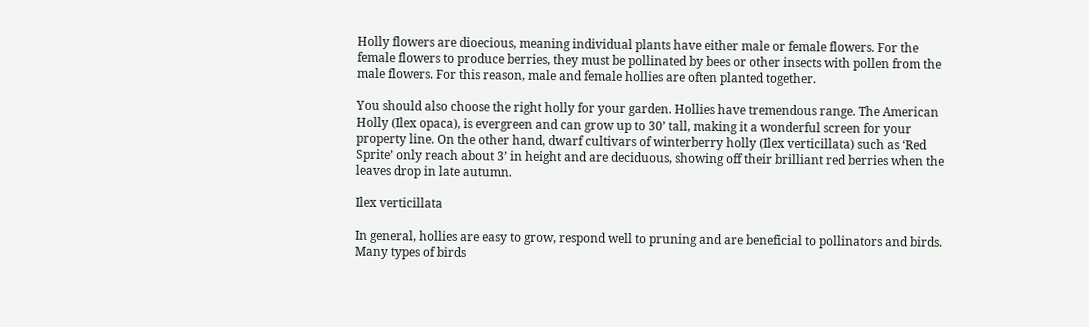Holly flowers are dioecious, meaning individual plants have either male or female flowers. For the female flowers to produce berries, they must be pollinated by bees or other insects with pollen from the male flowers. For this reason, male and female hollies are often planted together.

You should also choose the right holly for your garden. Hollies have tremendous range. The American Holly (Ilex opaca), is evergreen and can grow up to 30’ tall, making it a wonderful screen for your property line. On the other hand, dwarf cultivars of winterberry holly (Ilex verticillata) such as ‘Red Sprite’ only reach about 3’ in height and are deciduous, showing off their brilliant red berries when the leaves drop in late autumn.

Ilex verticillata

In general, hollies are easy to grow, respond well to pruning and are beneficial to pollinators and birds.  Many types of birds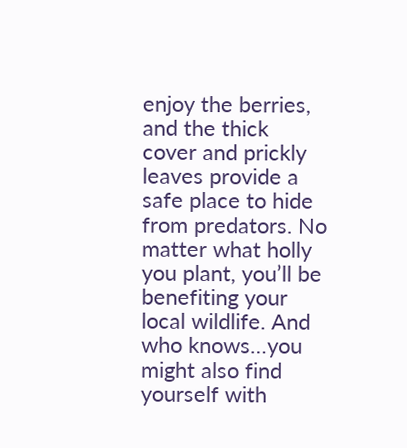enjoy the berries, and the thick cover and prickly leaves provide a safe place to hide from predators. No matter what holly you plant, you’ll be benefiting your local wildlife. And who knows…you might also find yourself with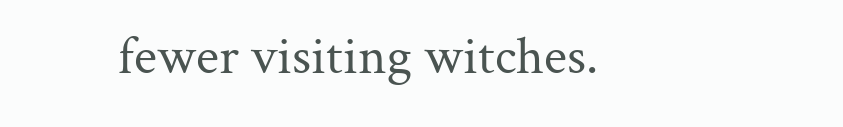fewer visiting witches.